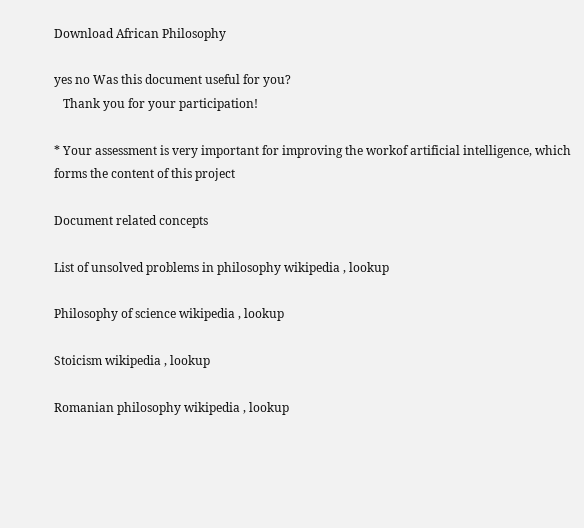Download African Philosophy

yes no Was this document useful for you?
   Thank you for your participation!

* Your assessment is very important for improving the workof artificial intelligence, which forms the content of this project

Document related concepts

List of unsolved problems in philosophy wikipedia , lookup

Philosophy of science wikipedia , lookup

Stoicism wikipedia , lookup

Romanian philosophy wikipedia , lookup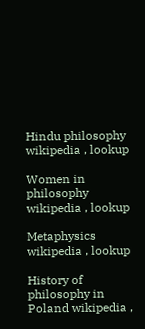Hindu philosophy wikipedia , lookup

Women in philosophy wikipedia , lookup

Metaphysics wikipedia , lookup

History of philosophy in Poland wikipedia ,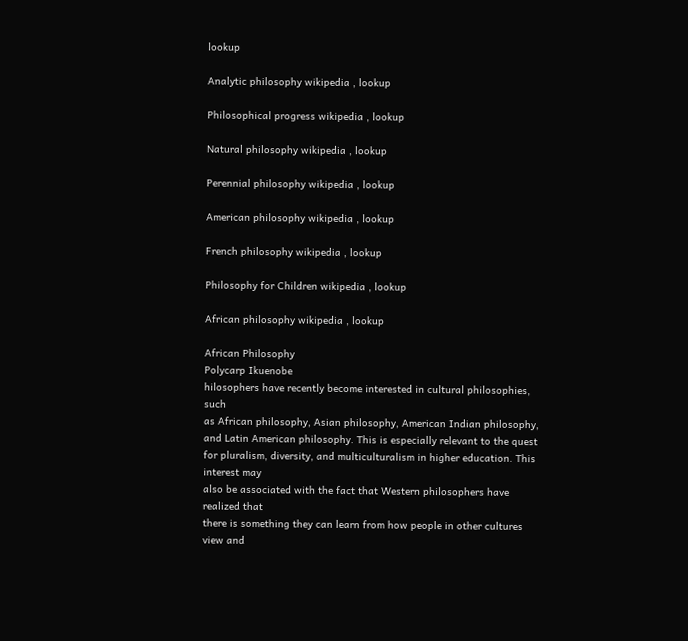lookup

Analytic philosophy wikipedia , lookup

Philosophical progress wikipedia , lookup

Natural philosophy wikipedia , lookup

Perennial philosophy wikipedia , lookup

American philosophy wikipedia , lookup

French philosophy wikipedia , lookup

Philosophy for Children wikipedia , lookup

African philosophy wikipedia , lookup

African Philosophy
Polycarp Ikuenobe
hilosophers have recently become interested in cultural philosophies, such
as African philosophy, Asian philosophy, American Indian philosophy,
and Latin American philosophy. This is especially relevant to the quest for pluralism, diversity, and multiculturalism in higher education. This interest may
also be associated with the fact that Western philosophers have realized that
there is something they can learn from how people in other cultures view and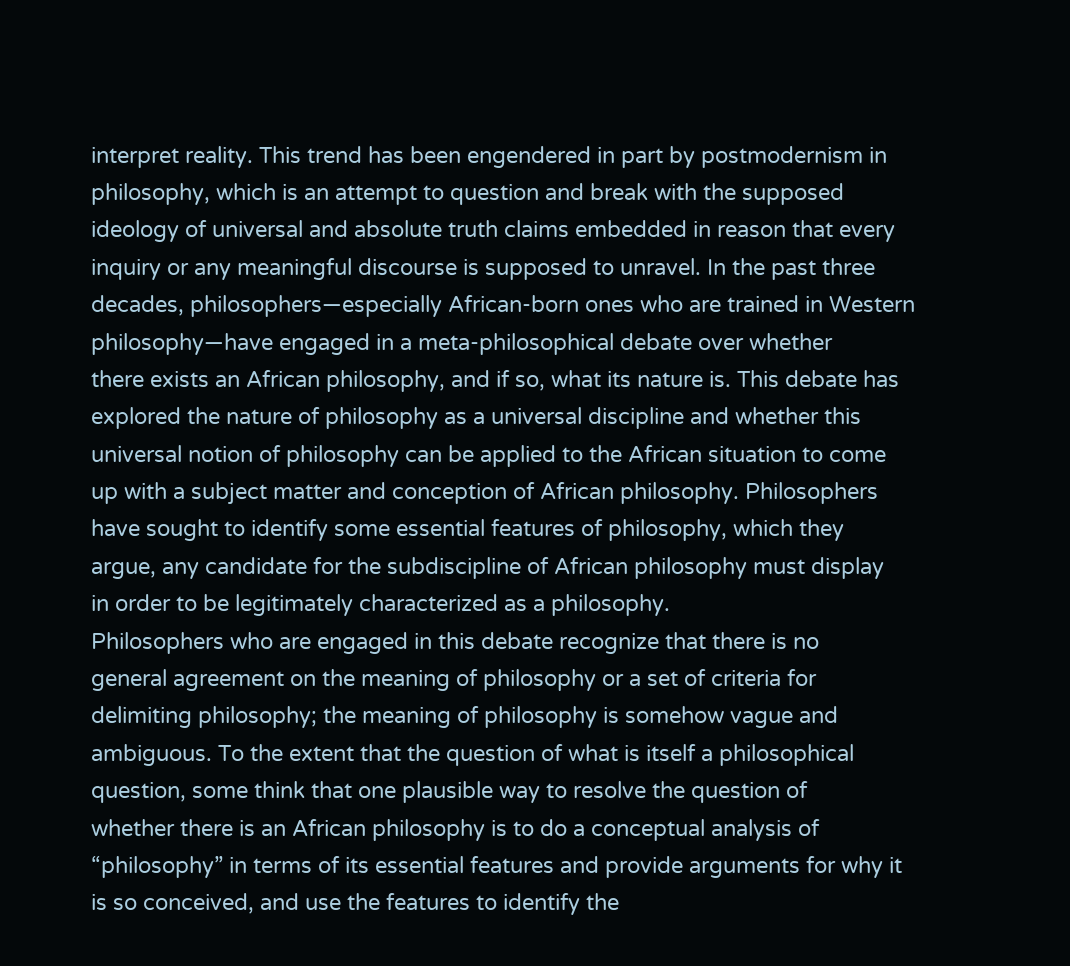interpret reality. This trend has been engendered in part by postmodernism in
philosophy, which is an attempt to question and break with the supposed ideology of universal and absolute truth claims embedded in reason that every
inquiry or any meaningful discourse is supposed to unravel. In the past three
decades, philosophers—especially African-born ones who are trained in Western philosophy—have engaged in a meta-philosophical debate over whether
there exists an African philosophy, and if so, what its nature is. This debate has
explored the nature of philosophy as a universal discipline and whether this
universal notion of philosophy can be applied to the African situation to come
up with a subject matter and conception of African philosophy. Philosophers
have sought to identify some essential features of philosophy, which they
argue, any candidate for the subdiscipline of African philosophy must display
in order to be legitimately characterized as a philosophy.
Philosophers who are engaged in this debate recognize that there is no
general agreement on the meaning of philosophy or a set of criteria for
delimiting philosophy; the meaning of philosophy is somehow vague and
ambiguous. To the extent that the question of what is itself a philosophical
question, some think that one plausible way to resolve the question of
whether there is an African philosophy is to do a conceptual analysis of “philosophy” in terms of its essential features and provide arguments for why it
is so conceived, and use the features to identify the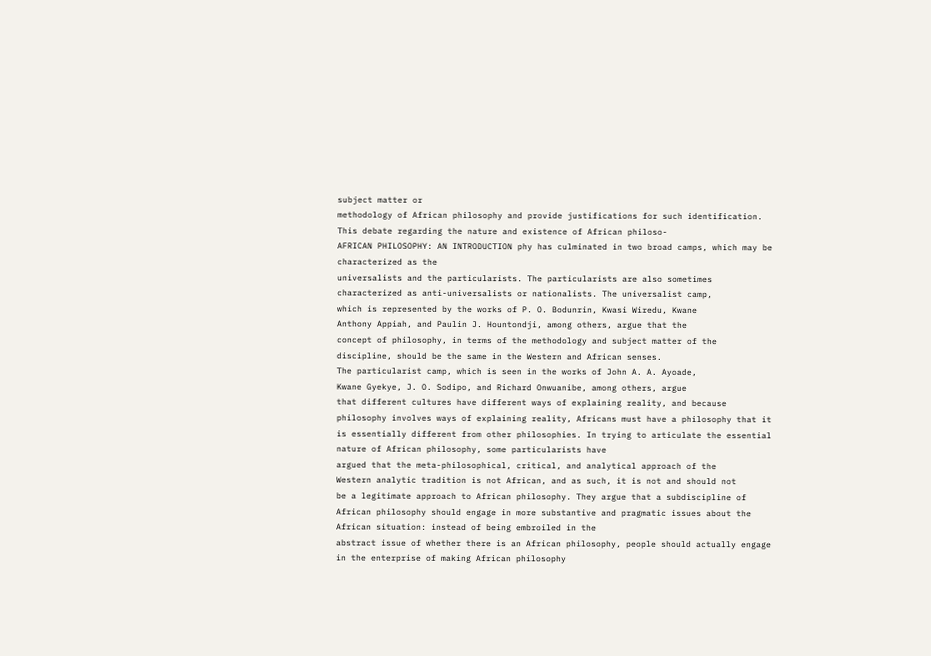subject matter or
methodology of African philosophy and provide justifications for such identification. This debate regarding the nature and existence of African philoso-
AFRICAN PHILOSOPHY: AN INTRODUCTION phy has culminated in two broad camps, which may be characterized as the
universalists and the particularists. The particularists are also sometimes
characterized as anti-universalists or nationalists. The universalist camp,
which is represented by the works of P. O. Bodunrin, Kwasi Wiredu, Kwane
Anthony Appiah, and Paulin J. Hountondji, among others, argue that the
concept of philosophy, in terms of the methodology and subject matter of the
discipline, should be the same in the Western and African senses.
The particularist camp, which is seen in the works of John A. A. Ayoade,
Kwane Gyekye, J. O. Sodipo, and Richard Onwuanibe, among others, argue
that different cultures have different ways of explaining reality, and because
philosophy involves ways of explaining reality, Africans must have a philosophy that it is essentially different from other philosophies. In trying to articulate the essential nature of African philosophy, some particularists have
argued that the meta-philosophical, critical, and analytical approach of the
Western analytic tradition is not African, and as such, it is not and should not
be a legitimate approach to African philosophy. They argue that a subdiscipline of African philosophy should engage in more substantive and pragmatic issues about the African situation: instead of being embroiled in the
abstract issue of whether there is an African philosophy, people should actually engage in the enterprise of making African philosophy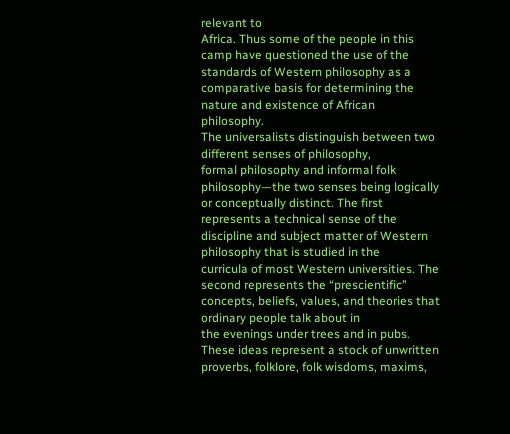relevant to
Africa. Thus some of the people in this camp have questioned the use of the
standards of Western philosophy as a comparative basis for determining the
nature and existence of African philosophy.
The universalists distinguish between two different senses of philosophy,
formal philosophy and informal folk philosophy—the two senses being logically or conceptually distinct. The first represents a technical sense of the discipline and subject matter of Western philosophy that is studied in the
curricula of most Western universities. The second represents the “prescientific” concepts, beliefs, values, and theories that ordinary people talk about in
the evenings under trees and in pubs. These ideas represent a stock of unwritten proverbs, folklore, folk wisdoms, maxims,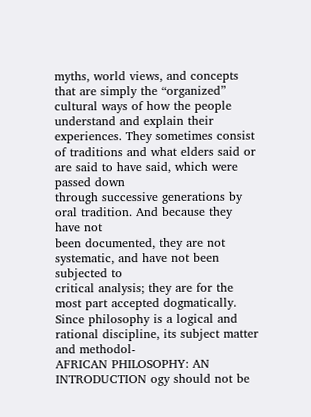myths, world views, and concepts that are simply the “organized” cultural ways of how the people
understand and explain their experiences. They sometimes consist of traditions and what elders said or are said to have said, which were passed down
through successive generations by oral tradition. And because they have not
been documented, they are not systematic, and have not been subjected to
critical analysis; they are for the most part accepted dogmatically. Since philosophy is a logical and rational discipline, its subject matter and methodol-
AFRICAN PHILOSOPHY: AN INTRODUCTION ogy should not be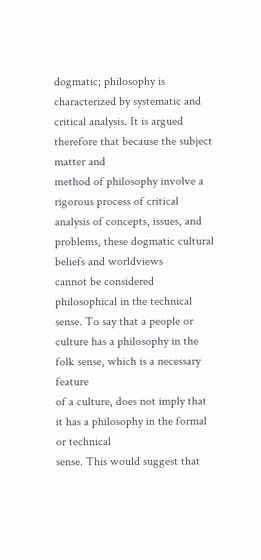dogmatic; philosophy is characterized by systematic and
critical analysis. It is argued therefore that because the subject matter and
method of philosophy involve a rigorous process of critical analysis of concepts, issues, and problems, these dogmatic cultural beliefs and worldviews
cannot be considered philosophical in the technical sense. To say that a people or culture has a philosophy in the folk sense, which is a necessary feature
of a culture, does not imply that it has a philosophy in the formal or technical
sense. This would suggest that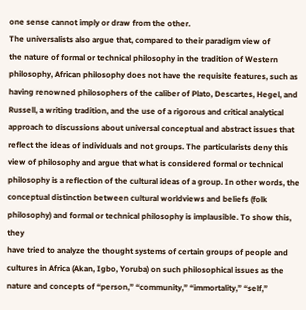one sense cannot imply or draw from the other.
The universalists also argue that, compared to their paradigm view of
the nature of formal or technical philosophy in the tradition of Western philosophy, African philosophy does not have the requisite features, such as
having renowned philosophers of the caliber of Plato, Descartes, Hegel, and
Russell, a writing tradition, and the use of a rigorous and critical analytical
approach to discussions about universal conceptual and abstract issues that
reflect the ideas of individuals and not groups. The particularists deny this
view of philosophy and argue that what is considered formal or technical
philosophy is a reflection of the cultural ideas of a group. In other words, the
conceptual distinction between cultural worldviews and beliefs (folk philosophy) and formal or technical philosophy is implausible. To show this, they
have tried to analyze the thought systems of certain groups of people and
cultures in Africa (Akan, Igbo, Yoruba) on such philosophical issues as the
nature and concepts of “person,” “community,” “immortality,” “self,”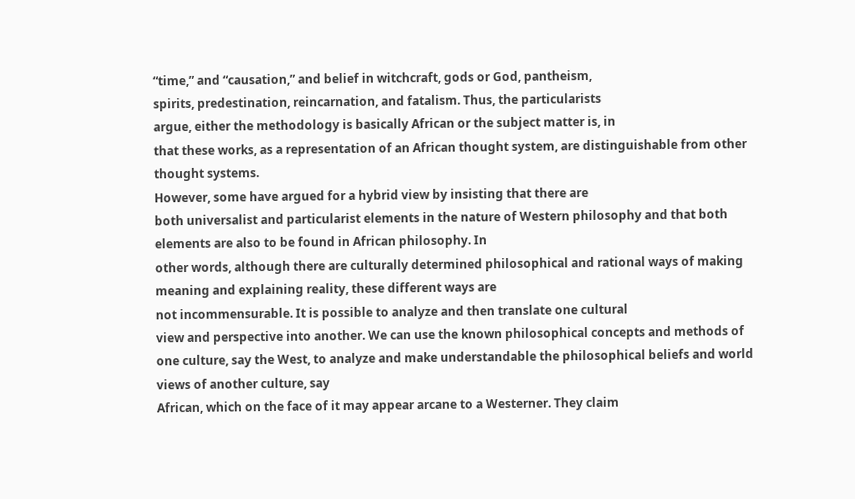“time,” and “causation,” and belief in witchcraft, gods or God, pantheism,
spirits, predestination, reincarnation, and fatalism. Thus, the particularists
argue, either the methodology is basically African or the subject matter is, in
that these works, as a representation of an African thought system, are distinguishable from other thought systems.
However, some have argued for a hybrid view by insisting that there are
both universalist and particularist elements in the nature of Western philosophy and that both elements are also to be found in African philosophy. In
other words, although there are culturally determined philosophical and rational ways of making meaning and explaining reality, these different ways are
not incommensurable. It is possible to analyze and then translate one cultural
view and perspective into another. We can use the known philosophical concepts and methods of one culture, say the West, to analyze and make understandable the philosophical beliefs and world views of another culture, say
African, which on the face of it may appear arcane to a Westerner. They claim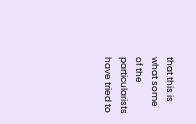that this is what some of the particularists have tried to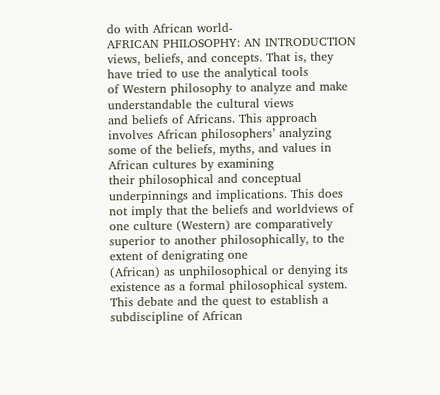do with African world-
AFRICAN PHILOSOPHY: AN INTRODUCTION views, beliefs, and concepts. That is, they have tried to use the analytical tools
of Western philosophy to analyze and make understandable the cultural views
and beliefs of Africans. This approach involves African philosophers’ analyzing some of the beliefs, myths, and values in African cultures by examining
their philosophical and conceptual underpinnings and implications. This does
not imply that the beliefs and worldviews of one culture (Western) are comparatively superior to another philosophically, to the extent of denigrating one
(African) as unphilosophical or denying its existence as a formal philosophical system.
This debate and the quest to establish a subdiscipline of African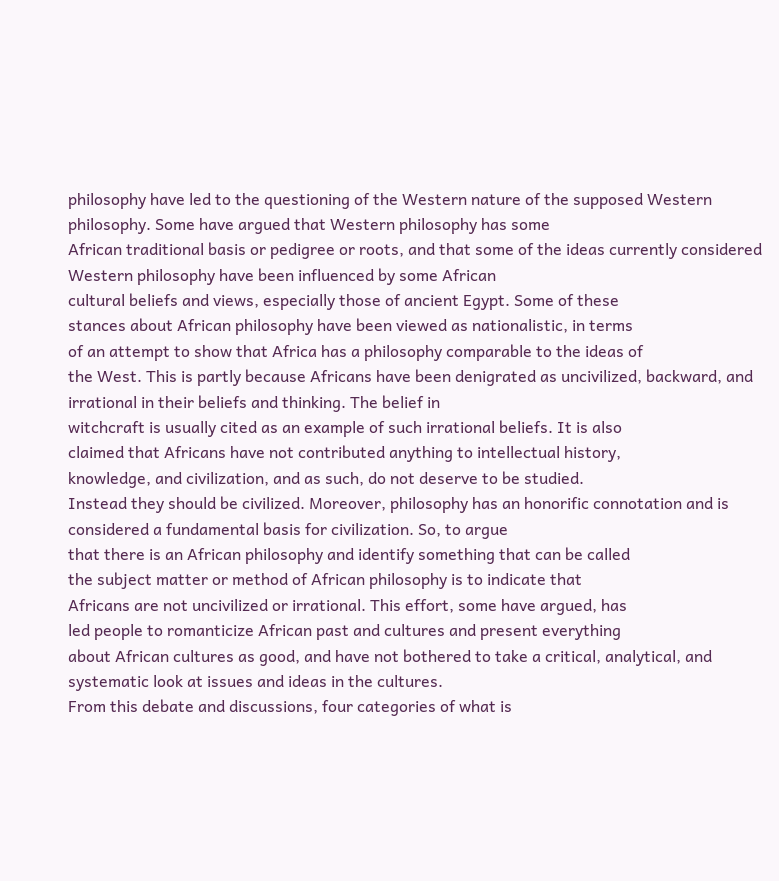philosophy have led to the questioning of the Western nature of the supposed Western philosophy. Some have argued that Western philosophy has some
African traditional basis or pedigree or roots, and that some of the ideas currently considered Western philosophy have been influenced by some African
cultural beliefs and views, especially those of ancient Egypt. Some of these
stances about African philosophy have been viewed as nationalistic, in terms
of an attempt to show that Africa has a philosophy comparable to the ideas of
the West. This is partly because Africans have been denigrated as uncivilized, backward, and irrational in their beliefs and thinking. The belief in
witchcraft is usually cited as an example of such irrational beliefs. It is also
claimed that Africans have not contributed anything to intellectual history,
knowledge, and civilization, and as such, do not deserve to be studied.
Instead they should be civilized. Moreover, philosophy has an honorific connotation and is considered a fundamental basis for civilization. So, to argue
that there is an African philosophy and identify something that can be called
the subject matter or method of African philosophy is to indicate that
Africans are not uncivilized or irrational. This effort, some have argued, has
led people to romanticize African past and cultures and present everything
about African cultures as good, and have not bothered to take a critical, analytical, and systematic look at issues and ideas in the cultures.
From this debate and discussions, four categories of what is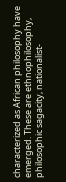characterized as African philosophy have emerged. These are ethnophilosophy, philosophic sagacity, nationalist-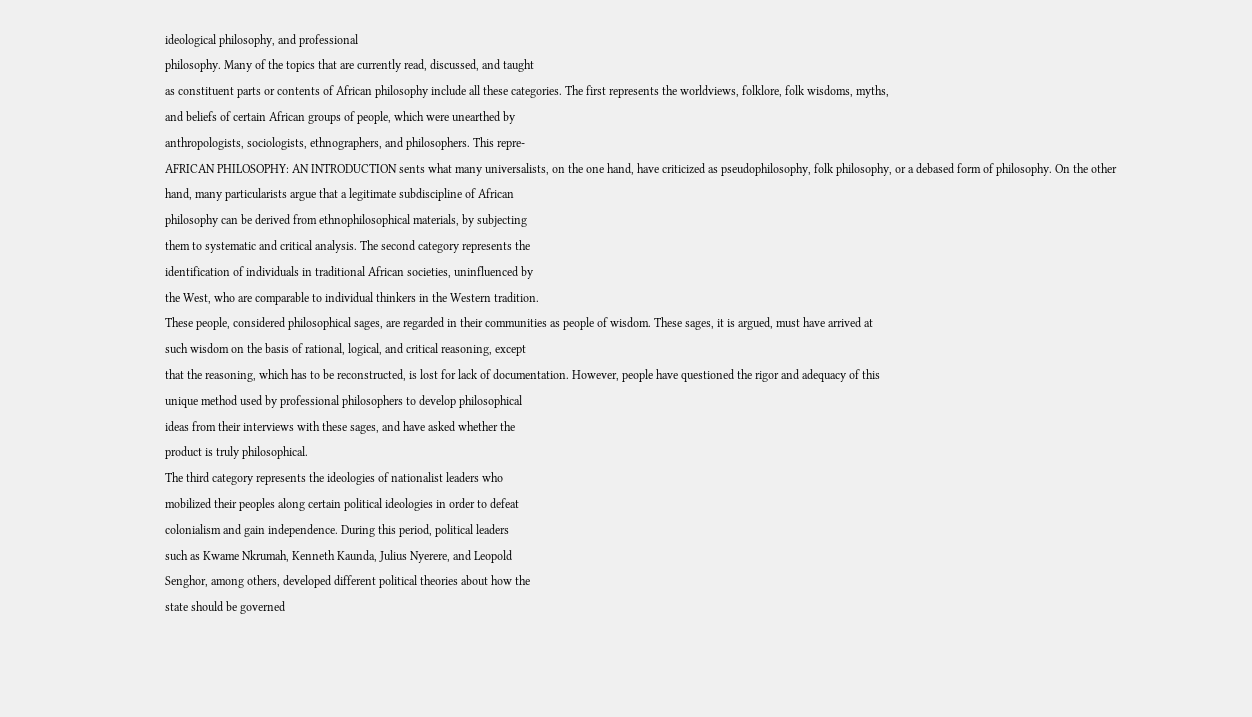ideological philosophy, and professional
philosophy. Many of the topics that are currently read, discussed, and taught
as constituent parts or contents of African philosophy include all these categories. The first represents the worldviews, folklore, folk wisdoms, myths,
and beliefs of certain African groups of people, which were unearthed by
anthropologists, sociologists, ethnographers, and philosophers. This repre-
AFRICAN PHILOSOPHY: AN INTRODUCTION sents what many universalists, on the one hand, have criticized as pseudophilosophy, folk philosophy, or a debased form of philosophy. On the other
hand, many particularists argue that a legitimate subdiscipline of African
philosophy can be derived from ethnophilosophical materials, by subjecting
them to systematic and critical analysis. The second category represents the
identification of individuals in traditional African societies, uninfluenced by
the West, who are comparable to individual thinkers in the Western tradition.
These people, considered philosophical sages, are regarded in their communities as people of wisdom. These sages, it is argued, must have arrived at
such wisdom on the basis of rational, logical, and critical reasoning, except
that the reasoning, which has to be reconstructed, is lost for lack of documentation. However, people have questioned the rigor and adequacy of this
unique method used by professional philosophers to develop philosophical
ideas from their interviews with these sages, and have asked whether the
product is truly philosophical.
The third category represents the ideologies of nationalist leaders who
mobilized their peoples along certain political ideologies in order to defeat
colonialism and gain independence. During this period, political leaders
such as Kwame Nkrumah, Kenneth Kaunda, Julius Nyerere, and Leopold
Senghor, among others, developed different political theories about how the
state should be governed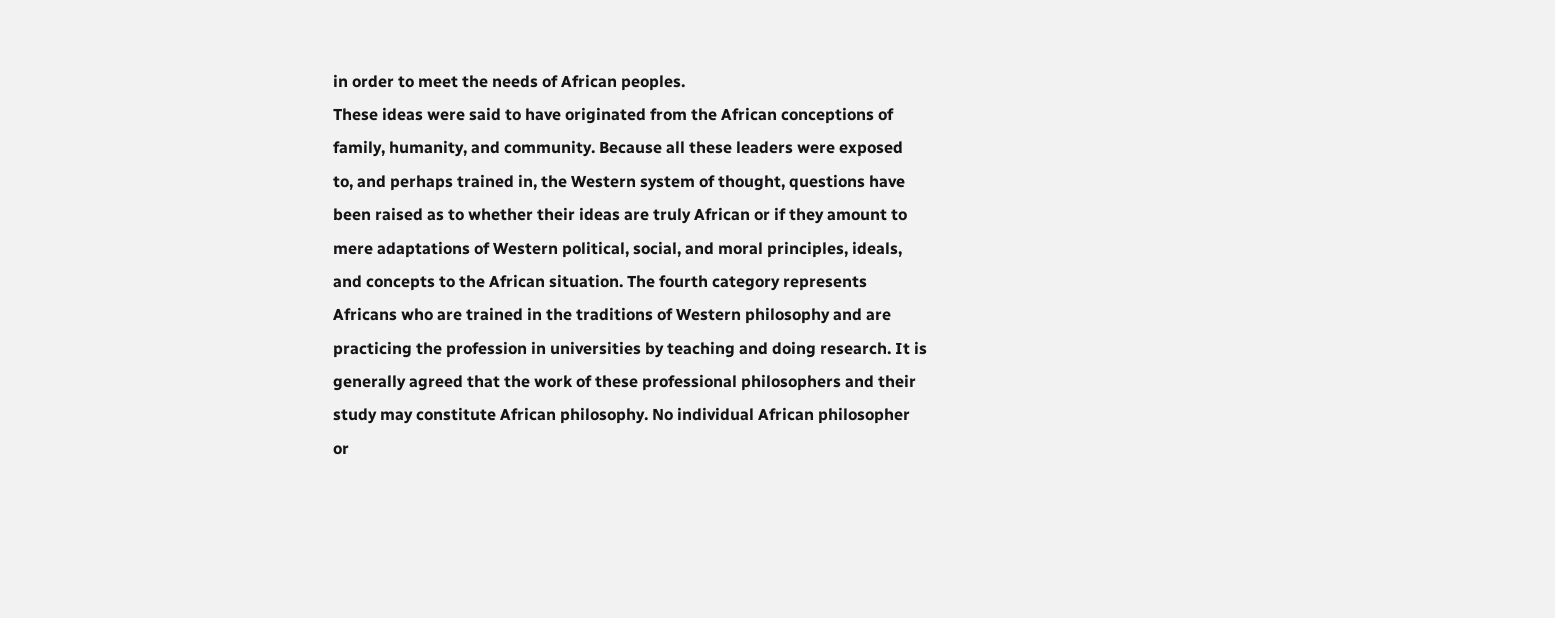in order to meet the needs of African peoples.
These ideas were said to have originated from the African conceptions of
family, humanity, and community. Because all these leaders were exposed
to, and perhaps trained in, the Western system of thought, questions have
been raised as to whether their ideas are truly African or if they amount to
mere adaptations of Western political, social, and moral principles, ideals,
and concepts to the African situation. The fourth category represents
Africans who are trained in the traditions of Western philosophy and are
practicing the profession in universities by teaching and doing research. It is
generally agreed that the work of these professional philosophers and their
study may constitute African philosophy. No individual African philosopher
or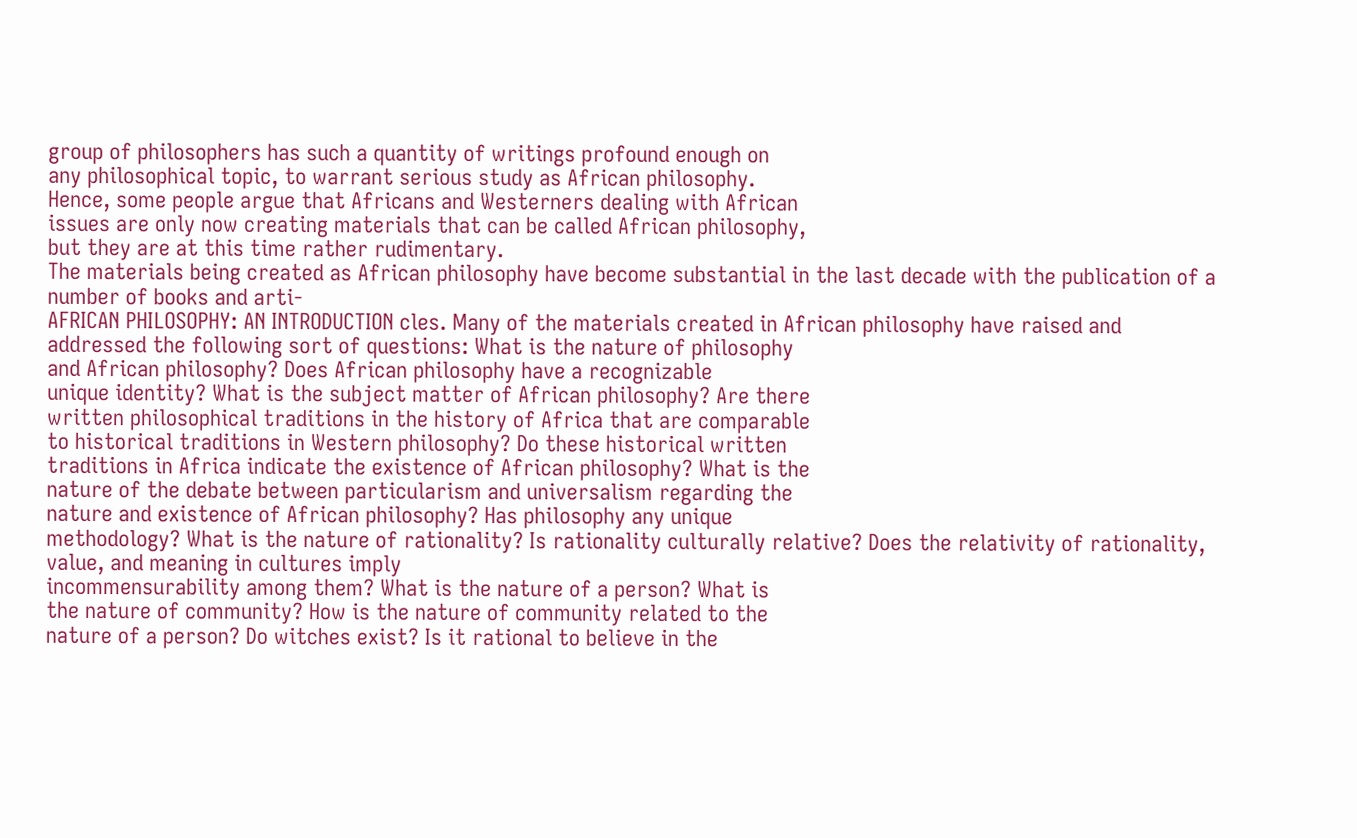group of philosophers has such a quantity of writings profound enough on
any philosophical topic, to warrant serious study as African philosophy.
Hence, some people argue that Africans and Westerners dealing with African
issues are only now creating materials that can be called African philosophy,
but they are at this time rather rudimentary.
The materials being created as African philosophy have become substantial in the last decade with the publication of a number of books and arti-
AFRICAN PHILOSOPHY: AN INTRODUCTION cles. Many of the materials created in African philosophy have raised and
addressed the following sort of questions: What is the nature of philosophy
and African philosophy? Does African philosophy have a recognizable
unique identity? What is the subject matter of African philosophy? Are there
written philosophical traditions in the history of Africa that are comparable
to historical traditions in Western philosophy? Do these historical written
traditions in Africa indicate the existence of African philosophy? What is the
nature of the debate between particularism and universalism regarding the
nature and existence of African philosophy? Has philosophy any unique
methodology? What is the nature of rationality? Is rationality culturally relative? Does the relativity of rationality, value, and meaning in cultures imply
incommensurability among them? What is the nature of a person? What is
the nature of community? How is the nature of community related to the
nature of a person? Do witches exist? Is it rational to believe in the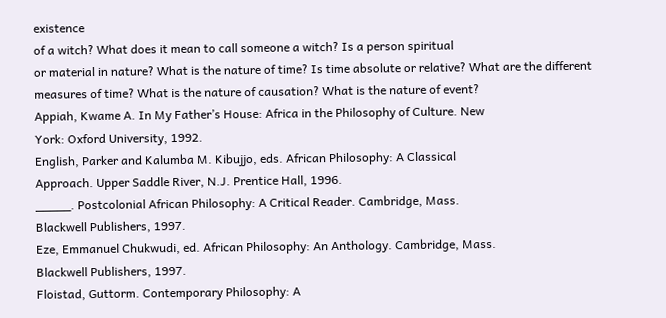existence
of a witch? What does it mean to call someone a witch? Is a person spiritual
or material in nature? What is the nature of time? Is time absolute or relative? What are the different measures of time? What is the nature of causation? What is the nature of event?
Appiah, Kwame A. In My Father’s House: Africa in the Philosophy of Culture. New
York: Oxford University, 1992.
English, Parker and Kalumba M. Kibujjo, eds. African Philosophy: A Classical
Approach. Upper Saddle River, N.J. Prentice Hall, 1996.
_____. Postcolonial African Philosophy: A Critical Reader. Cambridge, Mass.
Blackwell Publishers, 1997.
Eze, Emmanuel Chukwudi, ed. African Philosophy: An Anthology. Cambridge, Mass.
Blackwell Publishers, 1997.
Floistad, Guttorm. Contemporary Philosophy: A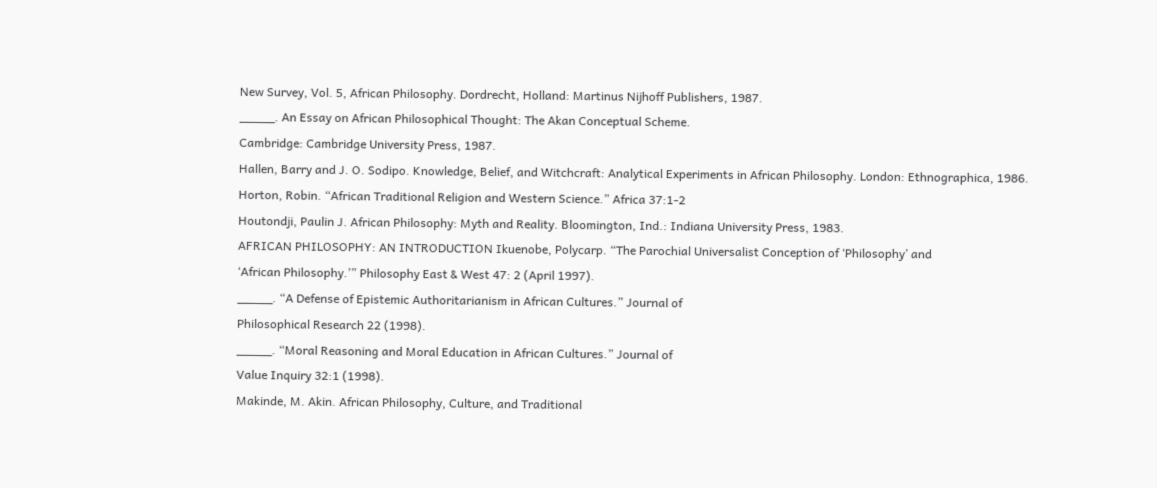New Survey, Vol. 5, African Philosophy. Dordrecht, Holland: Martinus Nijhoff Publishers, 1987.
_____. An Essay on African Philosophical Thought: The Akan Conceptual Scheme.
Cambridge: Cambridge University Press, 1987.
Hallen, Barry and J. O. Sodipo. Knowledge, Belief, and Witchcraft: Analytical Experiments in African Philosophy. London: Ethnographica, 1986.
Horton, Robin. “African Traditional Religion and Western Science.” Africa 37:1-2
Houtondji, Paulin J. African Philosophy: Myth and Reality. Bloomington, Ind.: Indiana University Press, 1983.
AFRICAN PHILOSOPHY: AN INTRODUCTION Ikuenobe, Polycarp. “The Parochial Universalist Conception of ‘Philosophy’ and
‘African Philosophy.’” Philosophy East & West 47: 2 (April 1997).
_____. “A Defense of Epistemic Authoritarianism in African Cultures.” Journal of
Philosophical Research 22 (1998).
_____. “Moral Reasoning and Moral Education in African Cultures.” Journal of
Value Inquiry 32:1 (1998).
Makinde, M. Akin. African Philosophy, Culture, and Traditional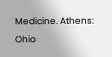Medicine. Athens:
Ohio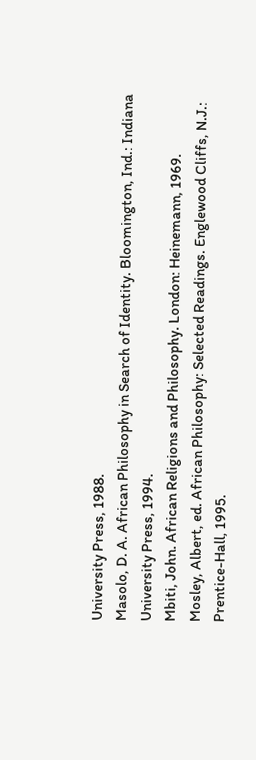University Press, 1988.
Masolo, D. A. African Philosophy in Search of Identity. Bloomington, Ind.: Indiana
University Press, 1994.
Mbiti, John. African Religions and Philosophy. London: Heinemann, 1969.
Mosley, Albert, ed. African Philosophy: Selected Readings. Englewood Cliffs, N.J.:
Prentice-Hall, 1995.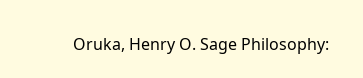Oruka, Henry O. Sage Philosophy: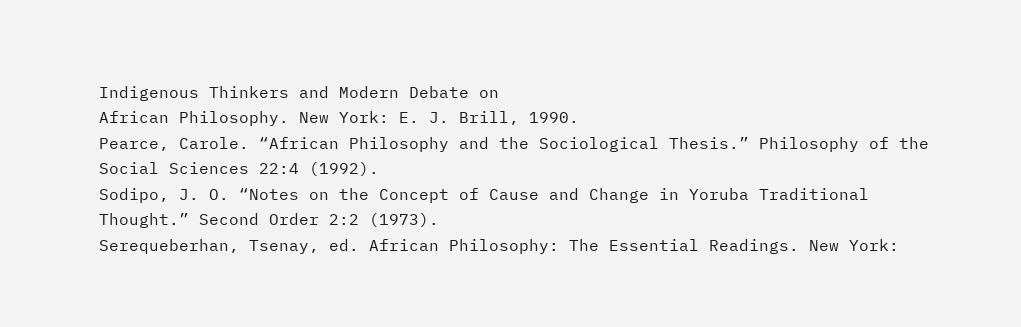Indigenous Thinkers and Modern Debate on
African Philosophy. New York: E. J. Brill, 1990.
Pearce, Carole. “African Philosophy and the Sociological Thesis.” Philosophy of the
Social Sciences 22:4 (1992).
Sodipo, J. O. “Notes on the Concept of Cause and Change in Yoruba Traditional
Thought.” Second Order 2:2 (1973).
Serequeberhan, Tsenay, ed. African Philosophy: The Essential Readings. New York: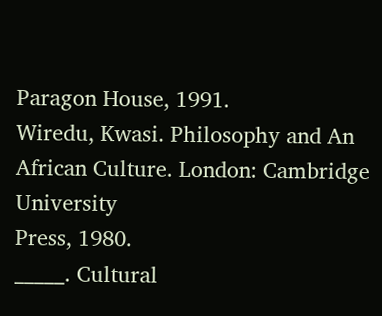Paragon House, 1991.
Wiredu, Kwasi. Philosophy and An African Culture. London: Cambridge University
Press, 1980.
_____. Cultural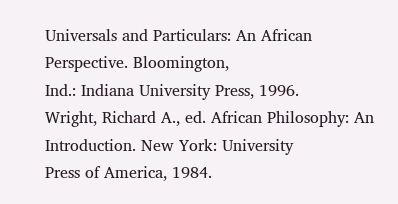Universals and Particulars: An African Perspective. Bloomington,
Ind.: Indiana University Press, 1996.
Wright, Richard A., ed. African Philosophy: An Introduction. New York: University
Press of America, 1984.